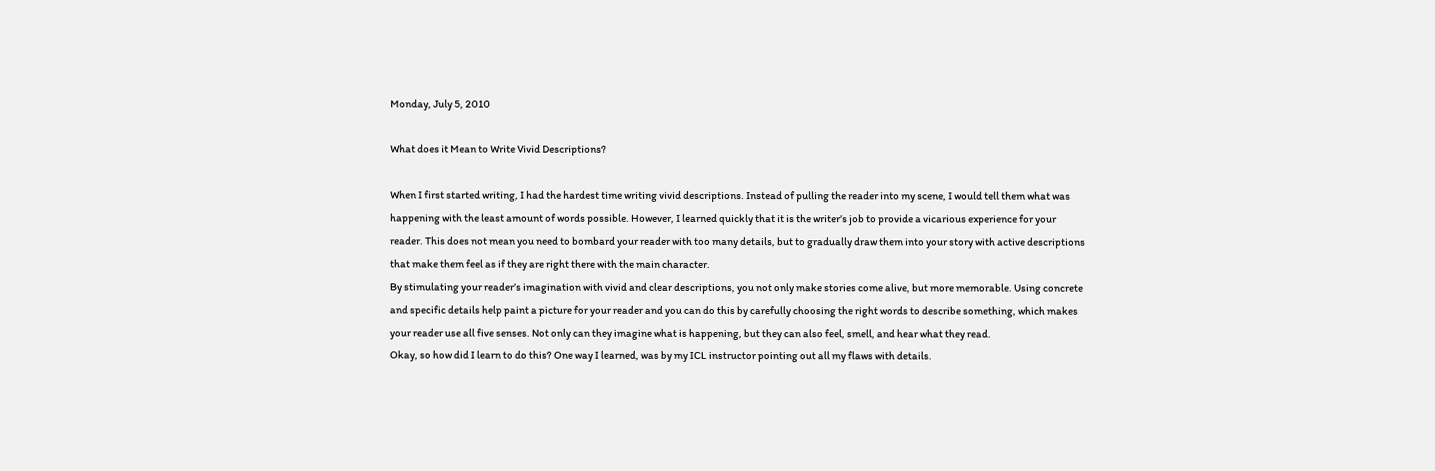Monday, July 5, 2010

What does it Mean to Write Vivid Descriptions?

When I first started writing, I had the hardest time writing vivid descriptions. Instead of pulling the reader into my scene, I would tell them what was happening with the least amount of words possible. However, I learned quickly that it is the writer’s job to provide a vicarious experience for your reader. This does not mean you need to bombard your reader with too many details, but to gradually draw them into your story with active descriptions that make them feel as if they are right there with the main character.
By stimulating your reader’s imagination with vivid and clear descriptions, you not only make stories come alive, but more memorable. Using concrete and specific details help paint a picture for your reader and you can do this by carefully choosing the right words to describe something, which makes your reader use all five senses. Not only can they imagine what is happening, but they can also feel, smell, and hear what they read.
Okay, so how did I learn to do this? One way I learned, was by my ICL instructor pointing out all my flaws with details.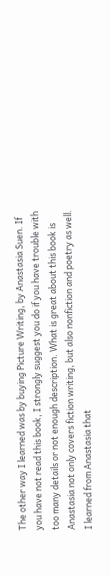The other way I learned was by buying Picture Writing, by Anastasia Suen. If you have not read this book, I strongly suggest you do if you have trouble with too many details or not enough description. What is great about this book is Anastasia not only covers fiction writing, but also nonfiction and poetry as well.
I learned from Anastasia that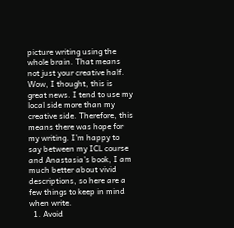picture writing using the whole brain. That means not just your creative half. Wow, I thought, this is great news. I tend to use my local side more than my creative side. Therefore, this means there was hope for my writing. I’m happy to say between my ICL course and Anastasia’s book, I am much better about vivid descriptions, so here are a few things to keep in mind when write.
  1. Avoid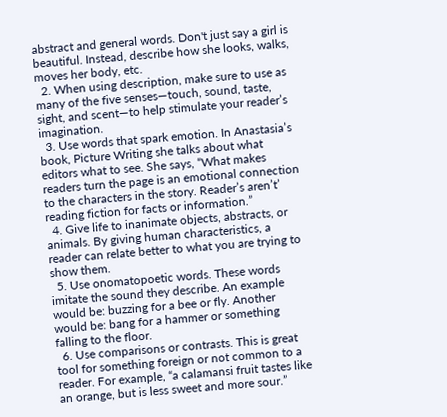abstract and general words. Don't just say a girl is beautiful. Instead, describe how she looks, walks, moves her body, etc.
  2. When using description, make sure to use as many of the five senses—touch, sound, taste, sight, and scent—to help stimulate your reader’s imagination.
  3. Use words that spark emotion. In Anastasia’s book, Picture Writing she talks about what editors what to see. She says, “What makes readers turn the page is an emotional connection to the characters in the story. Reader’s aren’t’ reading fiction for facts or information.”
  4. Give life to inanimate objects, abstracts, or animals. By giving human characteristics, a reader can relate better to what you are trying to show them.
  5. Use onomatopoetic words. These words imitate the sound they describe. An example would be: buzzing for a bee or fly. Another would be: bang for a hammer or something falling to the floor.
  6. Use comparisons or contrasts. This is great tool for something foreign or not common to a reader. For example, “a calamansi fruit tastes like an orange, but is less sweet and more sour.”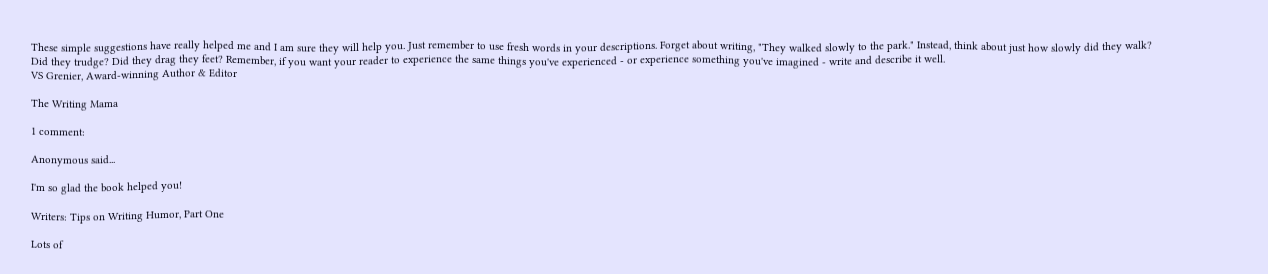These simple suggestions have really helped me and I am sure they will help you. Just remember to use fresh words in your descriptions. Forget about writing, "They walked slowly to the park." Instead, think about just how slowly did they walk? Did they trudge? Did they drag they feet? Remember, if you want your reader to experience the same things you've experienced - or experience something you've imagined - write and describe it well.
VS Grenier, Award-winning Author & Editor

The Writing Mama

1 comment:

Anonymous said...

I'm so glad the book helped you!

Writers: Tips on Writing Humor, Part One

Lots of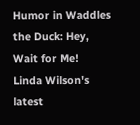Humor in Waddles the Duck: Hey, Wait for Me!                                            Linda Wilson's latest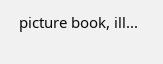picture book, ill...